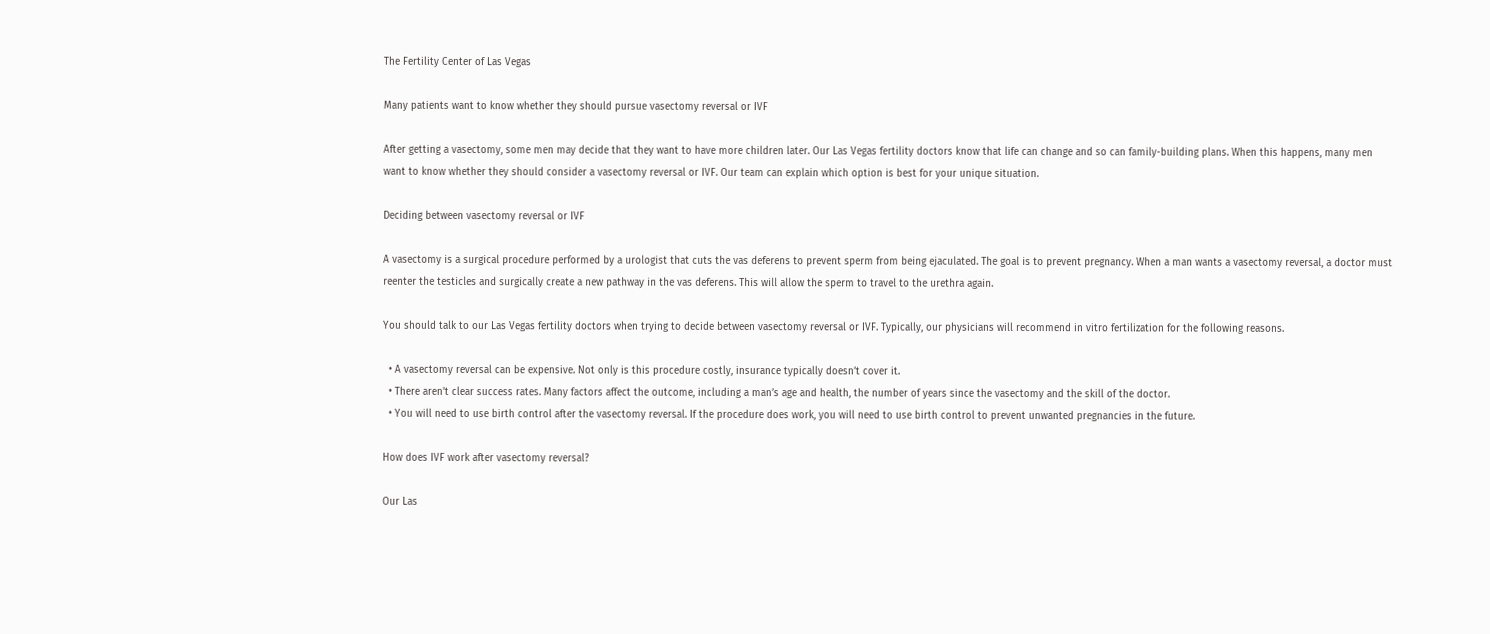The Fertility Center of Las Vegas

Many patients want to know whether they should pursue vasectomy reversal or IVF

After getting a vasectomy, some men may decide that they want to have more children later. Our Las Vegas fertility doctors know that life can change and so can family-building plans. When this happens, many men want to know whether they should consider a vasectomy reversal or IVF. Our team can explain which option is best for your unique situation.

Deciding between vasectomy reversal or IVF

A vasectomy is a surgical procedure performed by a urologist that cuts the vas deferens to prevent sperm from being ejaculated. The goal is to prevent pregnancy. When a man wants a vasectomy reversal, a doctor must reenter the testicles and surgically create a new pathway in the vas deferens. This will allow the sperm to travel to the urethra again.

You should talk to our Las Vegas fertility doctors when trying to decide between vasectomy reversal or IVF. Typically, our physicians will recommend in vitro fertilization for the following reasons.

  • A vasectomy reversal can be expensive. Not only is this procedure costly, insurance typically doesn’t cover it.
  • There aren’t clear success rates. Many factors affect the outcome, including a man’s age and health, the number of years since the vasectomy and the skill of the doctor.
  • You will need to use birth control after the vasectomy reversal. If the procedure does work, you will need to use birth control to prevent unwanted pregnancies in the future.

How does IVF work after vasectomy reversal?

Our Las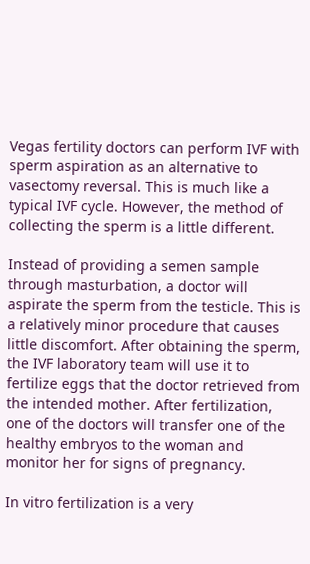Vegas fertility doctors can perform IVF with sperm aspiration as an alternative to vasectomy reversal. This is much like a typical IVF cycle. However, the method of collecting the sperm is a little different.

Instead of providing a semen sample through masturbation, a doctor will aspirate the sperm from the testicle. This is a relatively minor procedure that causes little discomfort. After obtaining the sperm, the IVF laboratory team will use it to fertilize eggs that the doctor retrieved from the intended mother. After fertilization, one of the doctors will transfer one of the healthy embryos to the woman and monitor her for signs of pregnancy.

In vitro fertilization is a very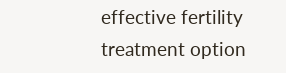effective fertility treatment option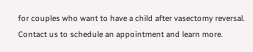for couples who want to have a child after vasectomy reversal. Contact us to schedule an appointment and learn more.